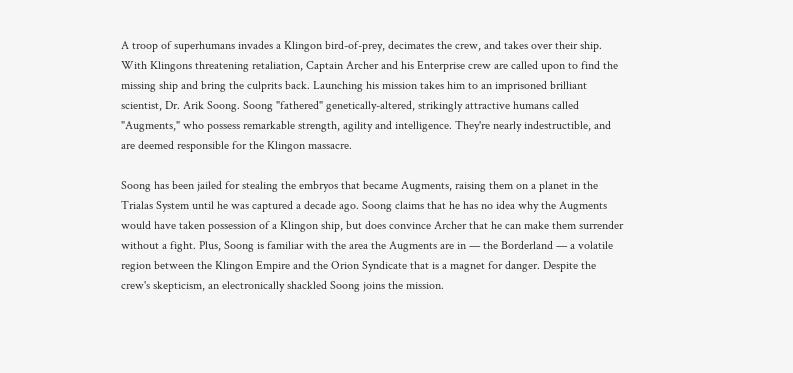A troop of superhumans invades a Klingon bird-of-prey, decimates the crew, and takes over their ship. With Klingons threatening retaliation, Captain Archer and his Enterprise crew are called upon to find the missing ship and bring the culprits back. Launching his mission takes him to an imprisoned brilliant scientist, Dr. Arik Soong. Soong "fathered" genetically-altered, strikingly attractive humans called "Augments," who possess remarkable strength, agility and intelligence. They're nearly indestructible, and are deemed responsible for the Klingon massacre.

Soong has been jailed for stealing the embryos that became Augments, raising them on a planet in the Trialas System until he was captured a decade ago. Soong claims that he has no idea why the Augments would have taken possession of a Klingon ship, but does convince Archer that he can make them surrender without a fight. Plus, Soong is familiar with the area the Augments are in — the Borderland — a volatile region between the Klingon Empire and the Orion Syndicate that is a magnet for danger. Despite the crew's skepticism, an electronically shackled Soong joins the mission.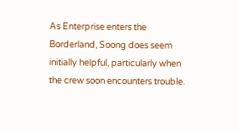As Enterprise enters the Borderland, Soong does seem initially helpful, particularly when the crew soon encounters trouble.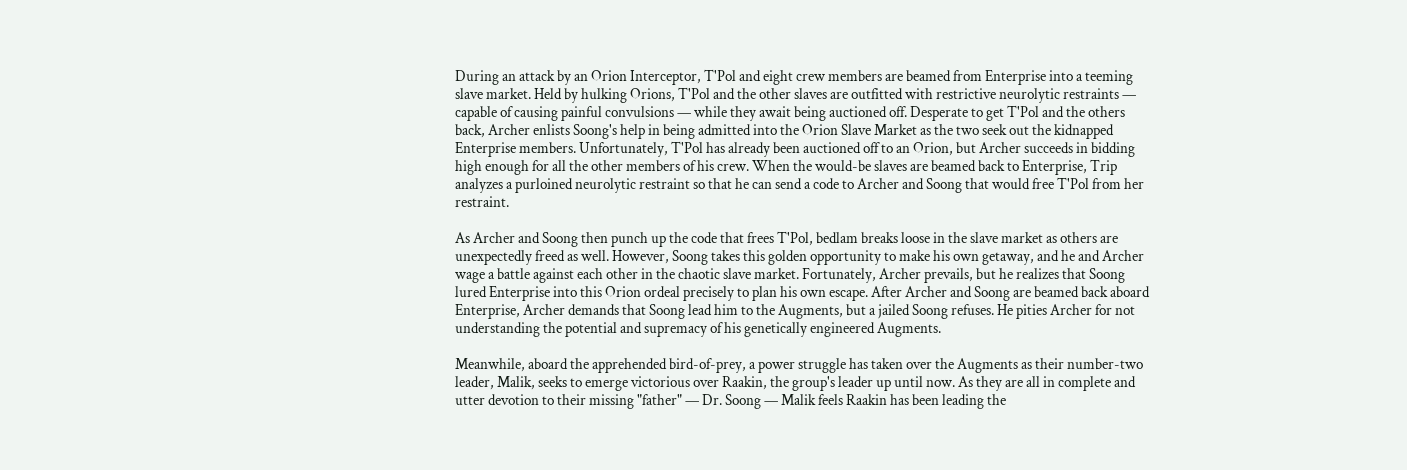During an attack by an Orion Interceptor, T'Pol and eight crew members are beamed from Enterprise into a teeming slave market. Held by hulking Orions, T'Pol and the other slaves are outfitted with restrictive neurolytic restraints — capable of causing painful convulsions — while they await being auctioned off. Desperate to get T'Pol and the others back, Archer enlists Soong's help in being admitted into the Orion Slave Market as the two seek out the kidnapped Enterprise members. Unfortunately, T'Pol has already been auctioned off to an Orion, but Archer succeeds in bidding high enough for all the other members of his crew. When the would-be slaves are beamed back to Enterprise, Trip analyzes a purloined neurolytic restraint so that he can send a code to Archer and Soong that would free T'Pol from her restraint.

As Archer and Soong then punch up the code that frees T'Pol, bedlam breaks loose in the slave market as others are unexpectedly freed as well. However, Soong takes this golden opportunity to make his own getaway, and he and Archer wage a battle against each other in the chaotic slave market. Fortunately, Archer prevails, but he realizes that Soong lured Enterprise into this Orion ordeal precisely to plan his own escape. After Archer and Soong are beamed back aboard Enterprise, Archer demands that Soong lead him to the Augments, but a jailed Soong refuses. He pities Archer for not understanding the potential and supremacy of his genetically engineered Augments.

Meanwhile, aboard the apprehended bird-of-prey, a power struggle has taken over the Augments as their number-two leader, Malik, seeks to emerge victorious over Raakin, the group's leader up until now. As they are all in complete and utter devotion to their missing "father" — Dr. Soong — Malik feels Raakin has been leading the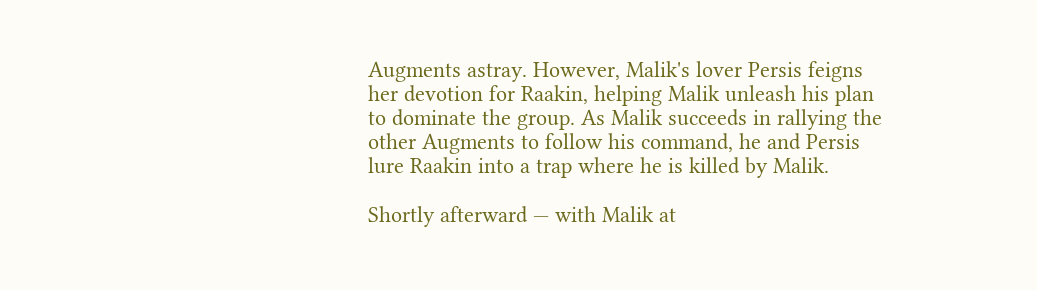Augments astray. However, Malik's lover Persis feigns her devotion for Raakin, helping Malik unleash his plan to dominate the group. As Malik succeeds in rallying the other Augments to follow his command, he and Persis lure Raakin into a trap where he is killed by Malik.

Shortly afterward — with Malik at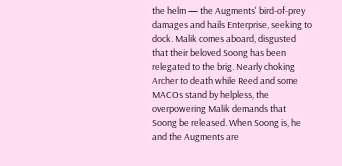the helm — the Augments' bird-of-prey damages and hails Enterprise, seeking to dock. Malik comes aboard, disgusted that their beloved Soong has been relegated to the brig. Nearly choking Archer to death while Reed and some MACOs stand by helpless, the overpowering Malik demands that Soong be released. When Soong is, he and the Augments are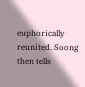euphorically reunited. Soong then tells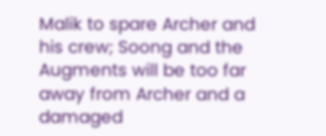Malik to spare Archer and his crew; Soong and the Augments will be too far away from Archer and a damaged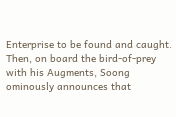Enterprise to be found and caught. Then, on board the bird-of-prey with his Augments, Soong ominously announces that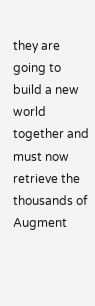they are going to build a new world together and must now retrieve the thousands of Augment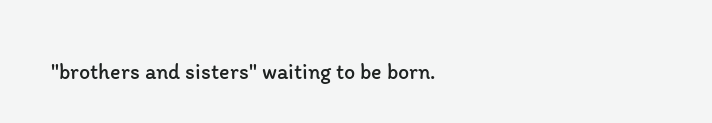"brothers and sisters" waiting to be born.